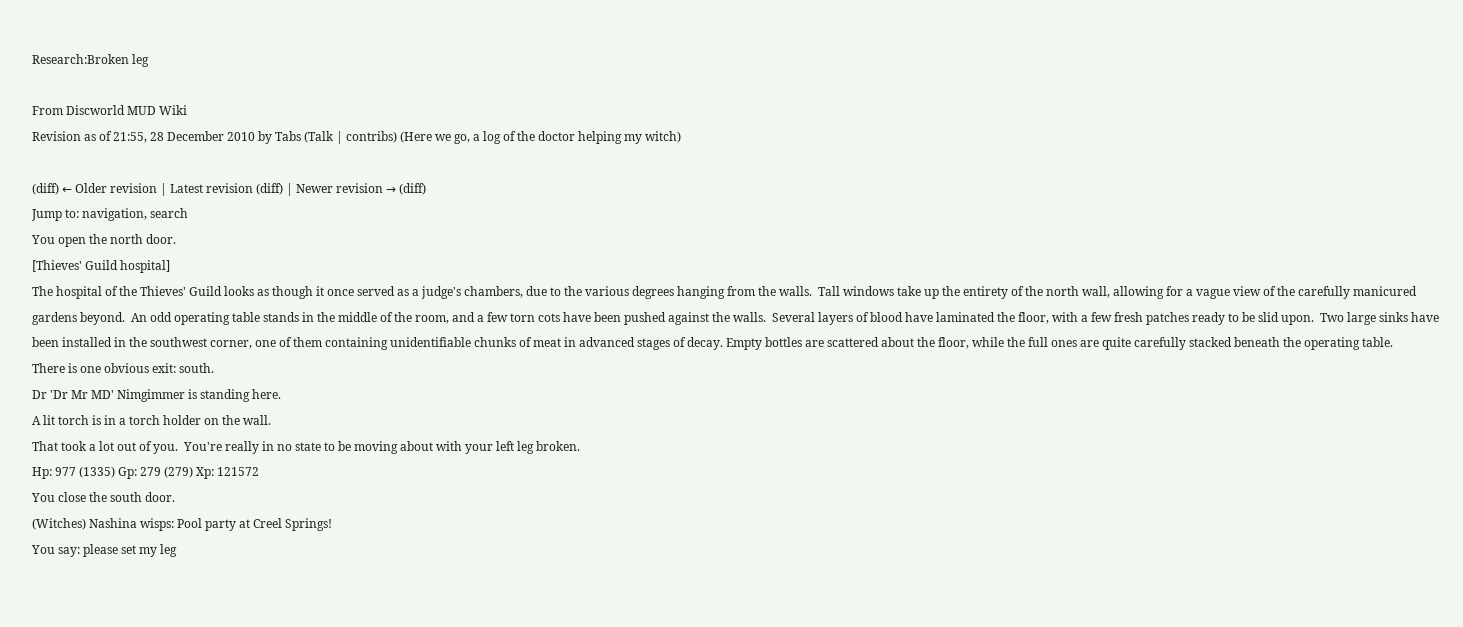Research:Broken leg

From Discworld MUD Wiki
Revision as of 21:55, 28 December 2010 by Tabs (Talk | contribs) (Here we go, a log of the doctor helping my witch)

(diff) ← Older revision | Latest revision (diff) | Newer revision → (diff)
Jump to: navigation, search
You open the north door.
[Thieves' Guild hospital]
The hospital of the Thieves' Guild looks as though it once served as a judge's chambers, due to the various degrees hanging from the walls.  Tall windows take up the entirety of the north wall, allowing for a vague view of the carefully manicured gardens beyond.  An odd operating table stands in the middle of the room, and a few torn cots have been pushed against the walls.  Several layers of blood have laminated the floor, with a few fresh patches ready to be slid upon.  Two large sinks have been installed in the southwest corner, one of them containing unidentifiable chunks of meat in advanced stages of decay. Empty bottles are scattered about the floor, while the full ones are quite carefully stacked beneath the operating table.
There is one obvious exit: south.
Dr 'Dr Mr MD' Nimgimmer is standing here.
A lit torch is in a torch holder on the wall.
That took a lot out of you.  You're really in no state to be moving about with your left leg broken.
Hp: 977 (1335) Gp: 279 (279) Xp: 121572
You close the south door.
(Witches) Nashina wisps: Pool party at Creel Springs!
You say: please set my leg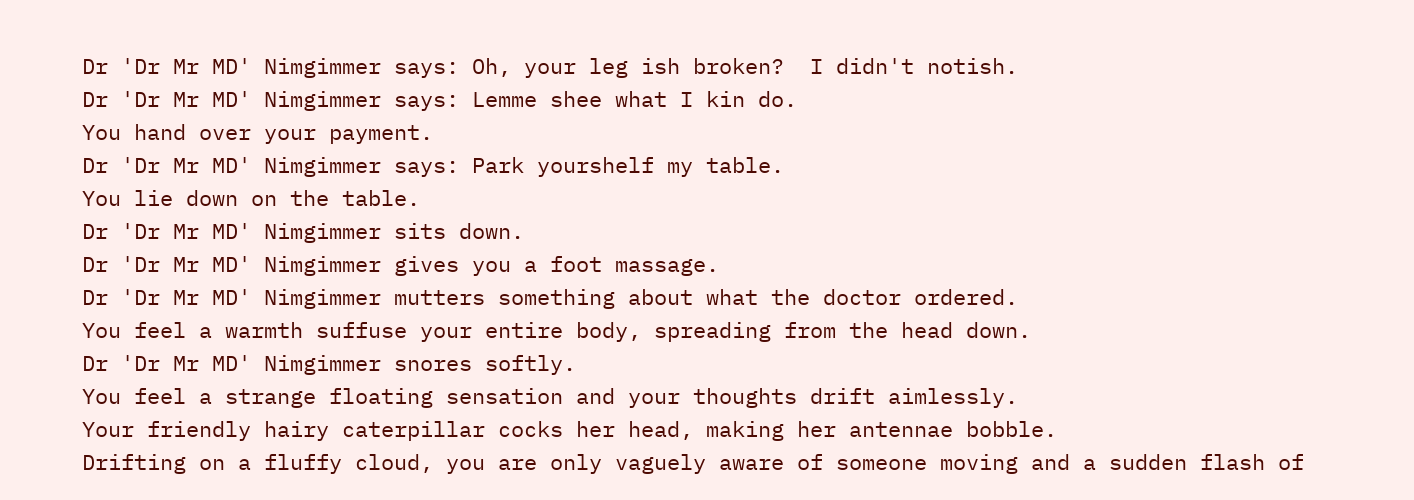Dr 'Dr Mr MD' Nimgimmer says: Oh, your leg ish broken?  I didn't notish.
Dr 'Dr Mr MD' Nimgimmer says: Lemme shee what I kin do.
You hand over your payment.
Dr 'Dr Mr MD' Nimgimmer says: Park yourshelf my table.
You lie down on the table.
Dr 'Dr Mr MD' Nimgimmer sits down.
Dr 'Dr Mr MD' Nimgimmer gives you a foot massage.
Dr 'Dr Mr MD' Nimgimmer mutters something about what the doctor ordered.
You feel a warmth suffuse your entire body, spreading from the head down.
Dr 'Dr Mr MD' Nimgimmer snores softly.
You feel a strange floating sensation and your thoughts drift aimlessly.
Your friendly hairy caterpillar cocks her head, making her antennae bobble.
Drifting on a fluffy cloud, you are only vaguely aware of someone moving and a sudden flash of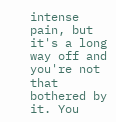intense pain, but it's a long way off and you're not that bothered by it. You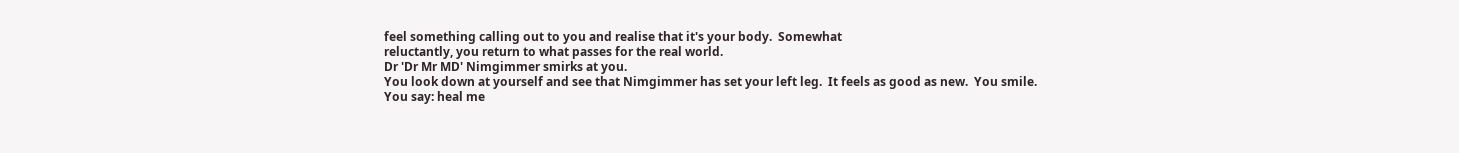feel something calling out to you and realise that it's your body.  Somewhat
reluctantly, you return to what passes for the real world.
Dr 'Dr Mr MD' Nimgimmer smirks at you.
You look down at yourself and see that Nimgimmer has set your left leg.  It feels as good as new.  You smile.
You say: heal me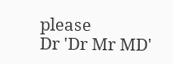please
Dr 'Dr Mr MD'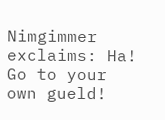Nimgimmer exclaims: Ha! Go to your own gueld!